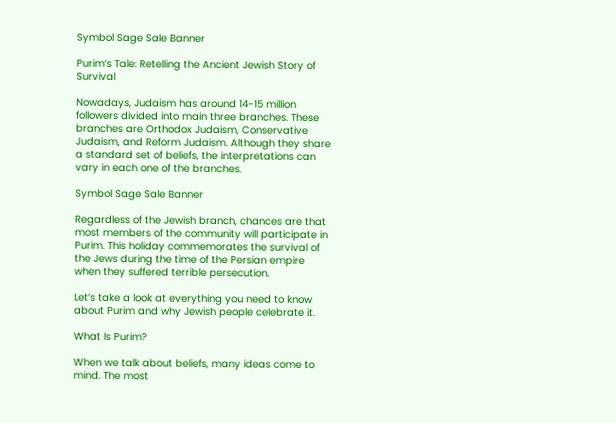Symbol Sage Sale Banner

Purim’s Tale: Retelling the Ancient Jewish Story of Survival

Nowadays, Judaism has around 14-15 million followers divided into main three branches. These branches are Orthodox Judaism, Conservative Judaism, and Reform Judaism. Although they share a standard set of beliefs, the interpretations can vary in each one of the branches.

Symbol Sage Sale Banner

Regardless of the Jewish branch, chances are that most members of the community will participate in Purim. This holiday commemorates the survival of the Jews during the time of the Persian empire when they suffered terrible persecution.

Let’s take a look at everything you need to know about Purim and why Jewish people celebrate it.

What Is Purim?

When we talk about beliefs, many ideas come to mind. The most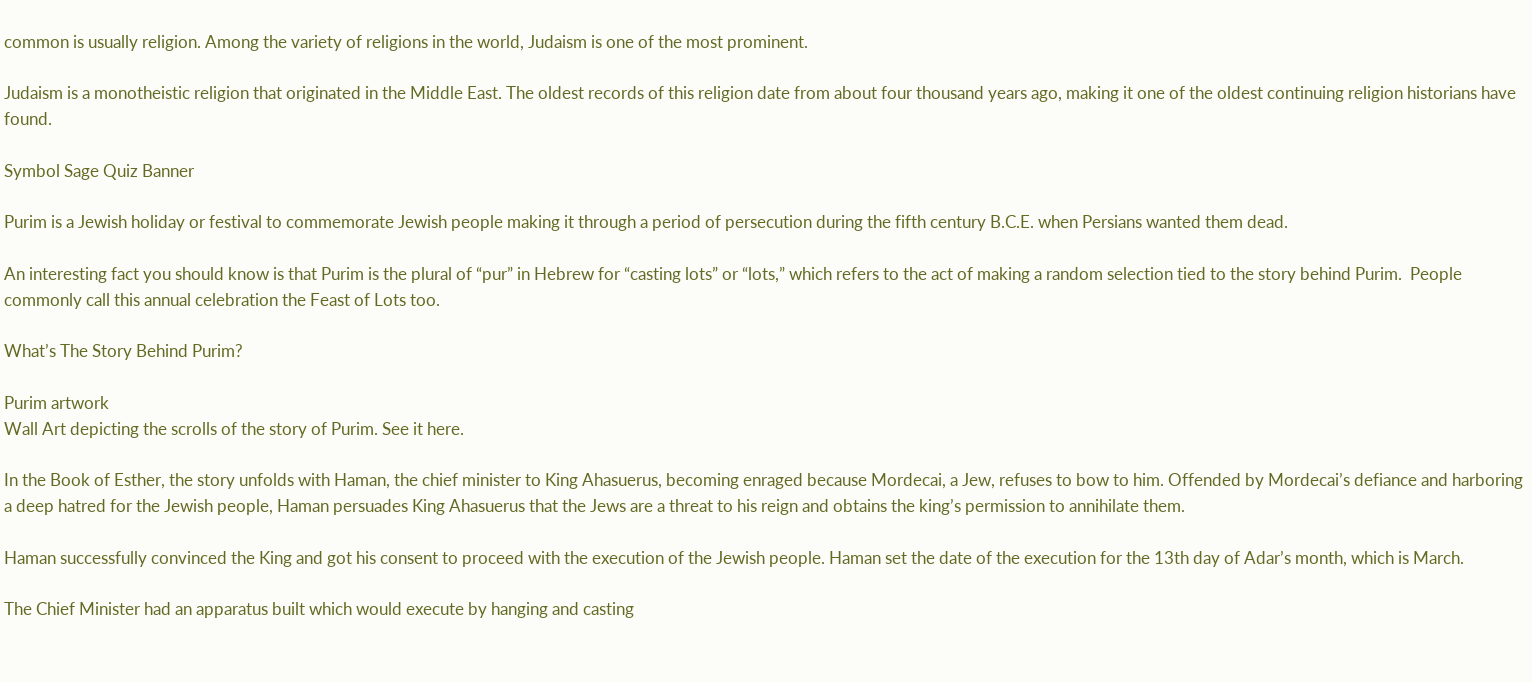common is usually religion. Among the variety of religions in the world, Judaism is one of the most prominent.

Judaism is a monotheistic religion that originated in the Middle East. The oldest records of this religion date from about four thousand years ago, making it one of the oldest continuing religion historians have found.

Symbol Sage Quiz Banner

Purim is a Jewish holiday or festival to commemorate Jewish people making it through a period of persecution during the fifth century B.C.E. when Persians wanted them dead.

An interesting fact you should know is that Purim is the plural of “pur” in Hebrew for “casting lots” or “lots,” which refers to the act of making a random selection tied to the story behind Purim.  People commonly call this annual celebration the Feast of Lots too.

What’s The Story Behind Purim?

Purim artwork
Wall Art depicting the scrolls of the story of Purim. See it here.

In the Book of Esther, the story unfolds with Haman, the chief minister to King Ahasuerus, becoming enraged because Mordecai, a Jew, refuses to bow to him. Offended by Mordecai’s defiance and harboring a deep hatred for the Jewish people, Haman persuades King Ahasuerus that the Jews are a threat to his reign and obtains the king’s permission to annihilate them.

Haman successfully convinced the King and got his consent to proceed with the execution of the Jewish people. Haman set the date of the execution for the 13th day of Adar’s month, which is March.

The Chief Minister had an apparatus built which would execute by hanging and casting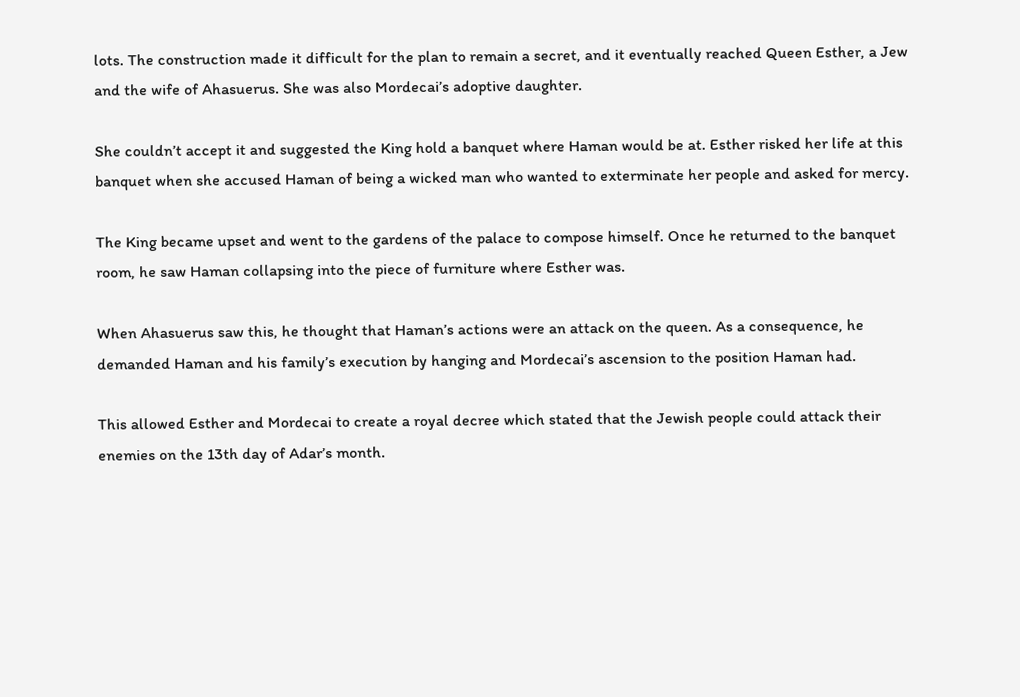lots. The construction made it difficult for the plan to remain a secret, and it eventually reached Queen Esther, a Jew and the wife of Ahasuerus. She was also Mordecai’s adoptive daughter.

She couldn’t accept it and suggested the King hold a banquet where Haman would be at. Esther risked her life at this banquet when she accused Haman of being a wicked man who wanted to exterminate her people and asked for mercy.

The King became upset and went to the gardens of the palace to compose himself. Once he returned to the banquet room, he saw Haman collapsing into the piece of furniture where Esther was.

When Ahasuerus saw this, he thought that Haman’s actions were an attack on the queen. As a consequence, he demanded Haman and his family’s execution by hanging and Mordecai’s ascension to the position Haman had.

This allowed Esther and Mordecai to create a royal decree which stated that the Jewish people could attack their enemies on the 13th day of Adar’s month.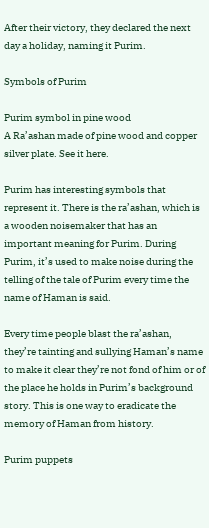After their victory, they declared the next day a holiday, naming it Purim.

Symbols of Purim

Purim symbol in pine wood
A Ra’ashan made of pine wood and copper silver plate. See it here.

Purim has interesting symbols that represent it. There is the ra’ashan, which is a wooden noisemaker that has an important meaning for Purim. During Purim, it’s used to make noise during the telling of the tale of Purim every time the name of Haman is said.

Every time people blast the ra’ashan, they’re tainting and sullying Haman’s name to make it clear they’re not fond of him or of the place he holds in Purim’s background story. This is one way to eradicate the memory of Haman from history.

Purim puppets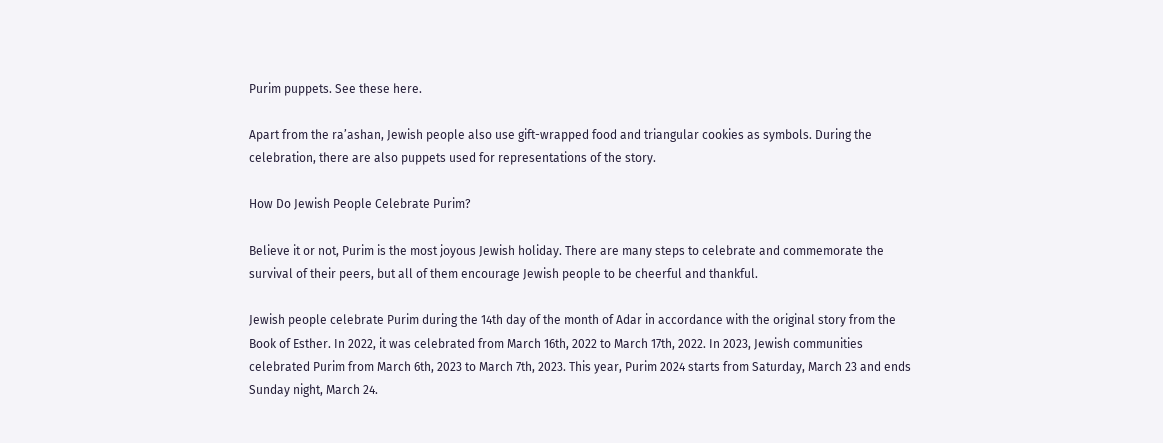Purim puppets. See these here.

Apart from the ra’ashan, Jewish people also use gift-wrapped food and triangular cookies as symbols. During the celebration, there are also puppets used for representations of the story.

How Do Jewish People Celebrate Purim?

Believe it or not, Purim is the most joyous Jewish holiday. There are many steps to celebrate and commemorate the survival of their peers, but all of them encourage Jewish people to be cheerful and thankful.

Jewish people celebrate Purim during the 14th day of the month of Adar in accordance with the original story from the Book of Esther. In 2022, it was celebrated from March 16th, 2022 to March 17th, 2022. In 2023, Jewish communities celebrated Purim from March 6th, 2023 to March 7th, 2023. This year, Purim 2024 starts from Saturday, March 23 and ends Sunday night, March 24.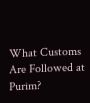What Customs Are Followed at Purim?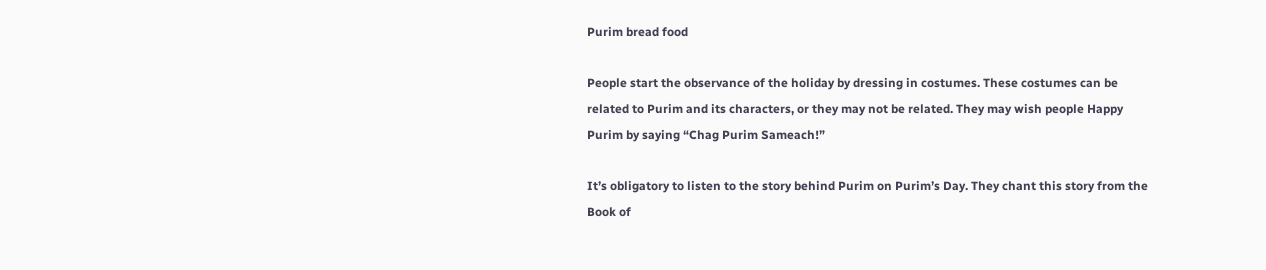Purim bread food

People start the observance of the holiday by dressing in costumes. These costumes can be related to Purim and its characters, or they may not be related. They may wish people Happy Purim by saying “Chag Purim Sameach!”

It’s obligatory to listen to the story behind Purim on Purim’s Day. They chant this story from the Book of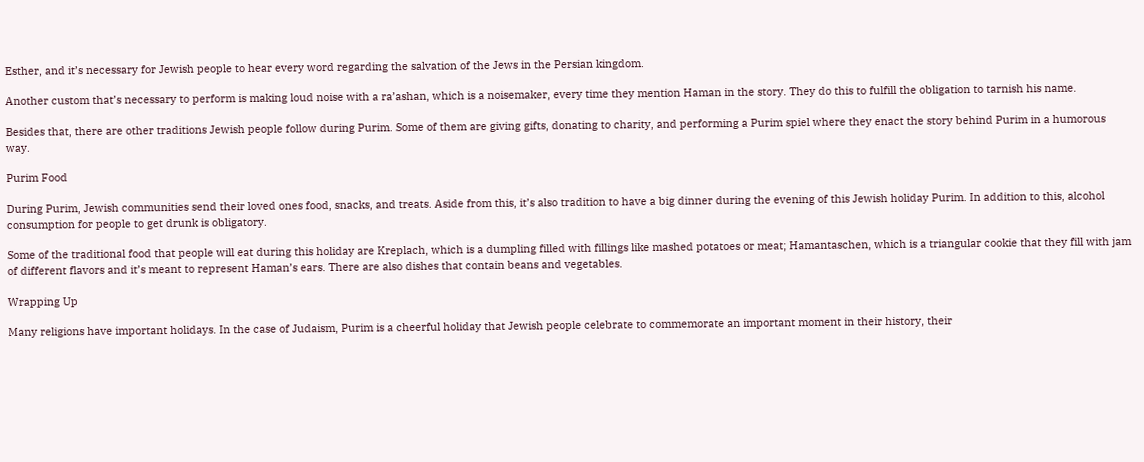Esther, and it’s necessary for Jewish people to hear every word regarding the salvation of the Jews in the Persian kingdom.

Another custom that’s necessary to perform is making loud noise with a ra’ashan, which is a noisemaker, every time they mention Haman in the story. They do this to fulfill the obligation to tarnish his name.

Besides that, there are other traditions Jewish people follow during Purim. Some of them are giving gifts, donating to charity, and performing a Purim spiel where they enact the story behind Purim in a humorous way.

Purim Food

During Purim, Jewish communities send their loved ones food, snacks, and treats. Aside from this, it’s also tradition to have a big dinner during the evening of this Jewish holiday Purim. In addition to this, alcohol consumption for people to get drunk is obligatory.

Some of the traditional food that people will eat during this holiday are Kreplach, which is a dumpling filled with fillings like mashed potatoes or meat; Hamantaschen, which is a triangular cookie that they fill with jam of different flavors and it’s meant to represent Haman’s ears. There are also dishes that contain beans and vegetables.

Wrapping Up

Many religions have important holidays. In the case of Judaism, Purim is a cheerful holiday that Jewish people celebrate to commemorate an important moment in their history, their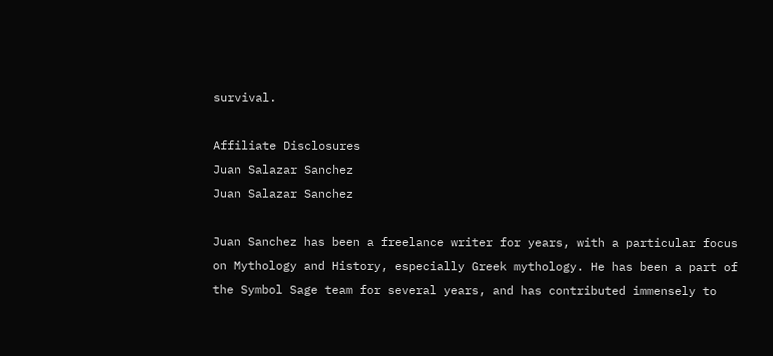survival.

Affiliate Disclosures
Juan Salazar Sanchez
Juan Salazar Sanchez

Juan Sanchez has been a freelance writer for years, with a particular focus on Mythology and History, especially Greek mythology. He has been a part of the Symbol Sage team for several years, and has contributed immensely to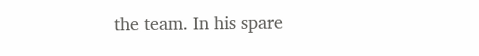the team. In his spare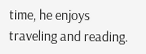time, he enjoys traveling and reading.